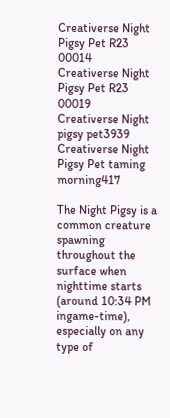Creativerse Night Pigsy Pet R23 00014
Creativerse Night Pigsy Pet R23 00019
Creativerse Night pigsy pet3939
Creativerse Night Pigsy Pet taming morning417

The Night Pigsy is a common creature spawning throughout the surface when nighttime starts (around 10:34 PM ingame-time), especially on any type of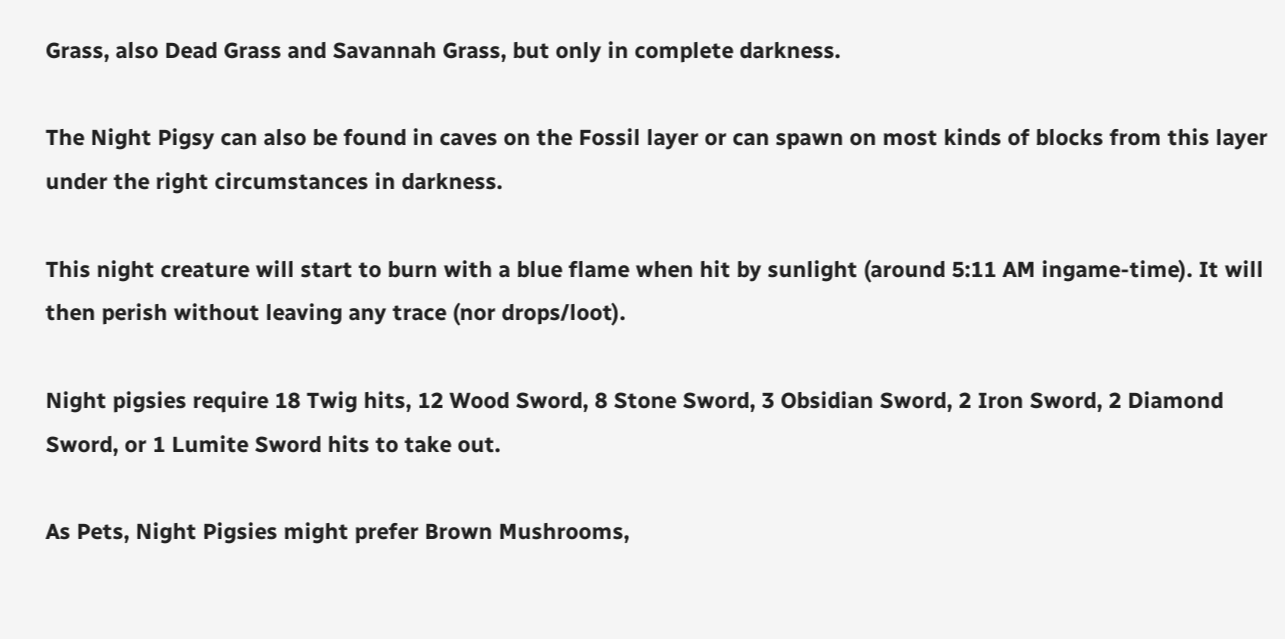Grass, also Dead Grass and Savannah Grass, but only in complete darkness.

The Night Pigsy can also be found in caves on the Fossil layer or can spawn on most kinds of blocks from this layer under the right circumstances in darkness.

This night creature will start to burn with a blue flame when hit by sunlight (around 5:11 AM ingame-time). It will then perish without leaving any trace (nor drops/loot).

Night pigsies require 18 Twig hits, 12 Wood Sword, 8 Stone Sword, 3 Obsidian Sword, 2 Iron Sword, 2 Diamond Sword, or 1 Lumite Sword hits to take out.

As Pets, Night Pigsies might prefer Brown Mushrooms,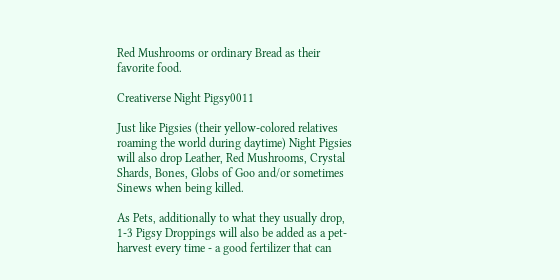Red Mushrooms or ordinary Bread as their favorite food.

Creativerse Night Pigsy0011

Just like Pigsies (their yellow-colored relatives roaming the world during daytime) Night Pigsies will also drop Leather, Red Mushrooms, Crystal Shards, Bones, Globs of Goo and/or sometimes Sinews when being killed.

As Pets, additionally to what they usually drop, 1-3 Pigsy Droppings will also be added as a pet-harvest every time - a good fertilizer that can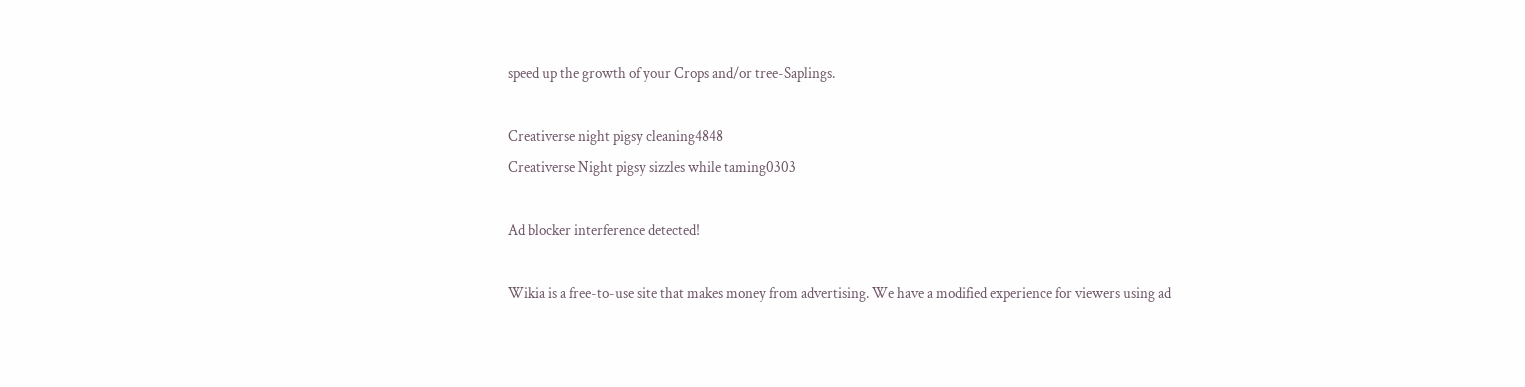speed up the growth of your Crops and/or tree-Saplings.

Creativerse night pigsy cleaning4848
Creativerse Night pigsy sizzles while taming0303

Ad blocker interference detected!

Wikia is a free-to-use site that makes money from advertising. We have a modified experience for viewers using ad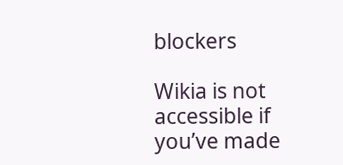blockers

Wikia is not accessible if you’ve made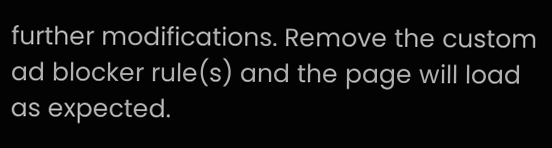further modifications. Remove the custom ad blocker rule(s) and the page will load as expected.